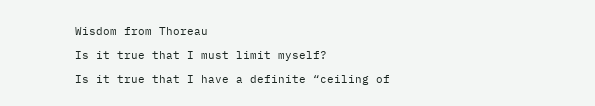Wisdom from Thoreau

Is it true that I must limit myself?

Is it true that I have a definite “ceiling of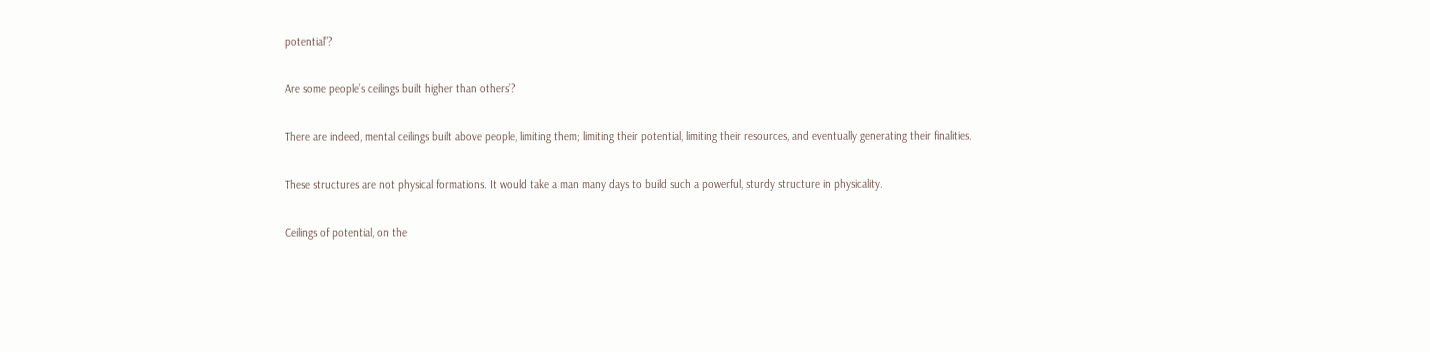potential”?

Are some people’s ceilings built higher than others’?

There are indeed, mental ceilings built above people, limiting them; limiting their potential, limiting their resources, and eventually generating their finalities.

These structures are not physical formations. It would take a man many days to build such a powerful, sturdy structure in physicality.

Ceilings of potential, on the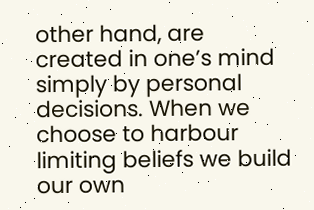other hand, are created in one’s mind simply by personal decisions. When we choose to harbour limiting beliefs we build our own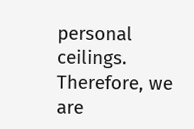personal ceilings. Therefore, we are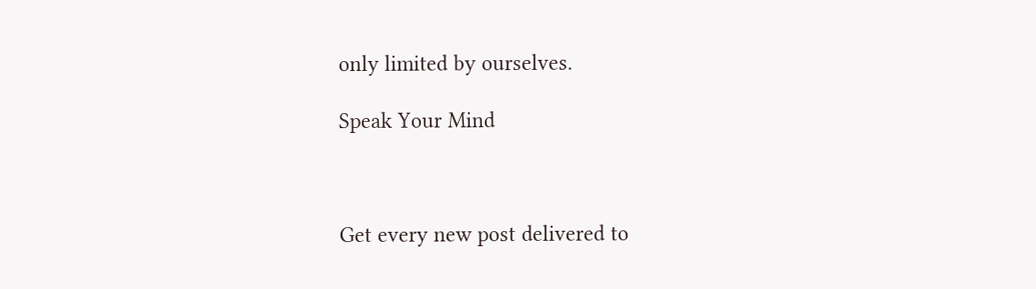only limited by ourselves.

Speak Your Mind



Get every new post delivered to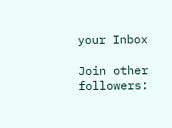your Inbox

Join other followers: